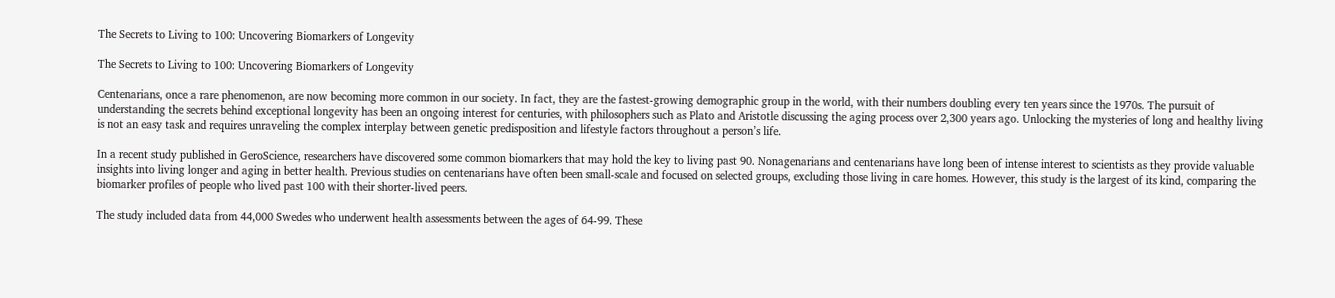The Secrets to Living to 100: Uncovering Biomarkers of Longevity

The Secrets to Living to 100: Uncovering Biomarkers of Longevity

Centenarians, once a rare phenomenon, are now becoming more common in our society. In fact, they are the fastest-growing demographic group in the world, with their numbers doubling every ten years since the 1970s. The pursuit of understanding the secrets behind exceptional longevity has been an ongoing interest for centuries, with philosophers such as Plato and Aristotle discussing the aging process over 2,300 years ago. Unlocking the mysteries of long and healthy living is not an easy task and requires unraveling the complex interplay between genetic predisposition and lifestyle factors throughout a person’s life.

In a recent study published in GeroScience, researchers have discovered some common biomarkers that may hold the key to living past 90. Nonagenarians and centenarians have long been of intense interest to scientists as they provide valuable insights into living longer and aging in better health. Previous studies on centenarians have often been small-scale and focused on selected groups, excluding those living in care homes. However, this study is the largest of its kind, comparing the biomarker profiles of people who lived past 100 with their shorter-lived peers.

The study included data from 44,000 Swedes who underwent health assessments between the ages of 64-99. These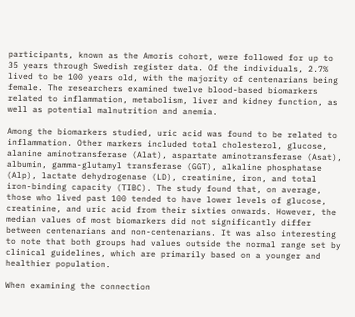participants, known as the Amoris cohort, were followed for up to 35 years through Swedish register data. Of the individuals, 2.7% lived to be 100 years old, with the majority of centenarians being female. The researchers examined twelve blood-based biomarkers related to inflammation, metabolism, liver and kidney function, as well as potential malnutrition and anemia.

Among the biomarkers studied, uric acid was found to be related to inflammation. Other markers included total cholesterol, glucose, alanine aminotransferase (Alat), aspartate aminotransferase (Asat), albumin, gamma-glutamyl transferase (GGT), alkaline phosphatase (Alp), lactate dehydrogenase (LD), creatinine, iron, and total iron-binding capacity (TIBC). The study found that, on average, those who lived past 100 tended to have lower levels of glucose, creatinine, and uric acid from their sixties onwards. However, the median values of most biomarkers did not significantly differ between centenarians and non-centenarians. It was also interesting to note that both groups had values outside the normal range set by clinical guidelines, which are primarily based on a younger and healthier population.

When examining the connection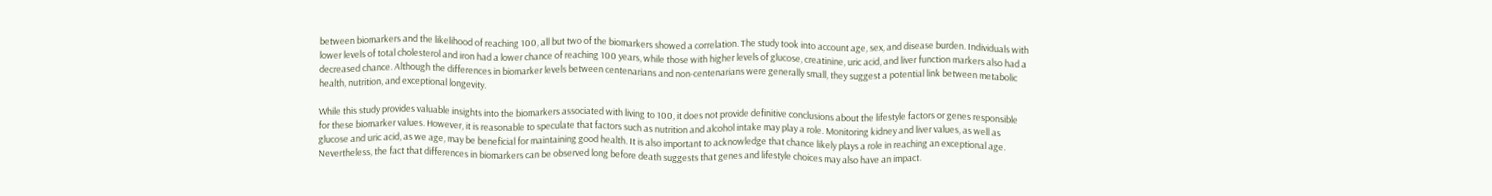between biomarkers and the likelihood of reaching 100, all but two of the biomarkers showed a correlation. The study took into account age, sex, and disease burden. Individuals with lower levels of total cholesterol and iron had a lower chance of reaching 100 years, while those with higher levels of glucose, creatinine, uric acid, and liver function markers also had a decreased chance. Although the differences in biomarker levels between centenarians and non-centenarians were generally small, they suggest a potential link between metabolic health, nutrition, and exceptional longevity.

While this study provides valuable insights into the biomarkers associated with living to 100, it does not provide definitive conclusions about the lifestyle factors or genes responsible for these biomarker values. However, it is reasonable to speculate that factors such as nutrition and alcohol intake may play a role. Monitoring kidney and liver values, as well as glucose and uric acid, as we age, may be beneficial for maintaining good health. It is also important to acknowledge that chance likely plays a role in reaching an exceptional age. Nevertheless, the fact that differences in biomarkers can be observed long before death suggests that genes and lifestyle choices may also have an impact.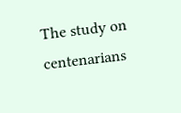The study on centenarians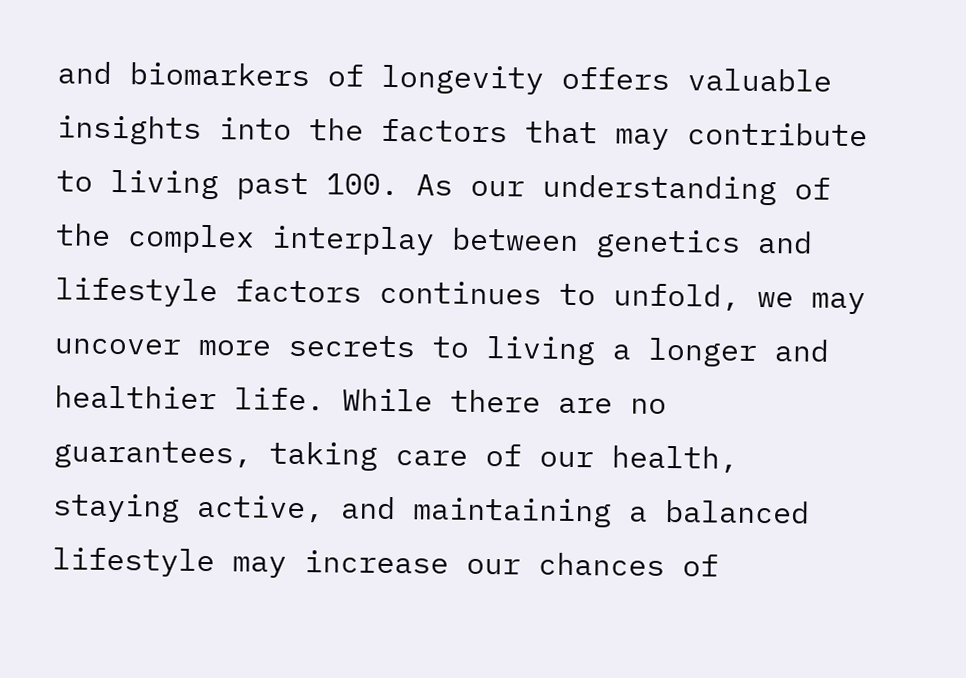and biomarkers of longevity offers valuable insights into the factors that may contribute to living past 100. As our understanding of the complex interplay between genetics and lifestyle factors continues to unfold, we may uncover more secrets to living a longer and healthier life. While there are no guarantees, taking care of our health, staying active, and maintaining a balanced lifestyle may increase our chances of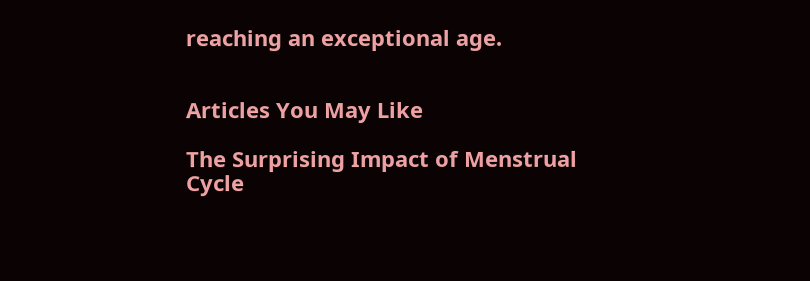reaching an exceptional age.


Articles You May Like

The Surprising Impact of Menstrual Cycle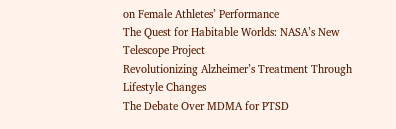on Female Athletes’ Performance
The Quest for Habitable Worlds: NASA’s New Telescope Project
Revolutionizing Alzheimer’s Treatment Through Lifestyle Changes
The Debate Over MDMA for PTSD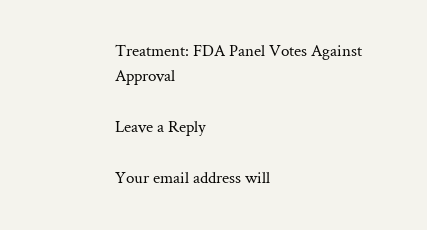Treatment: FDA Panel Votes Against Approval

Leave a Reply

Your email address will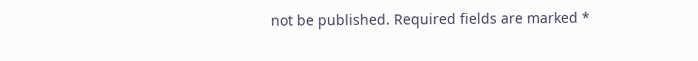not be published. Required fields are marked *